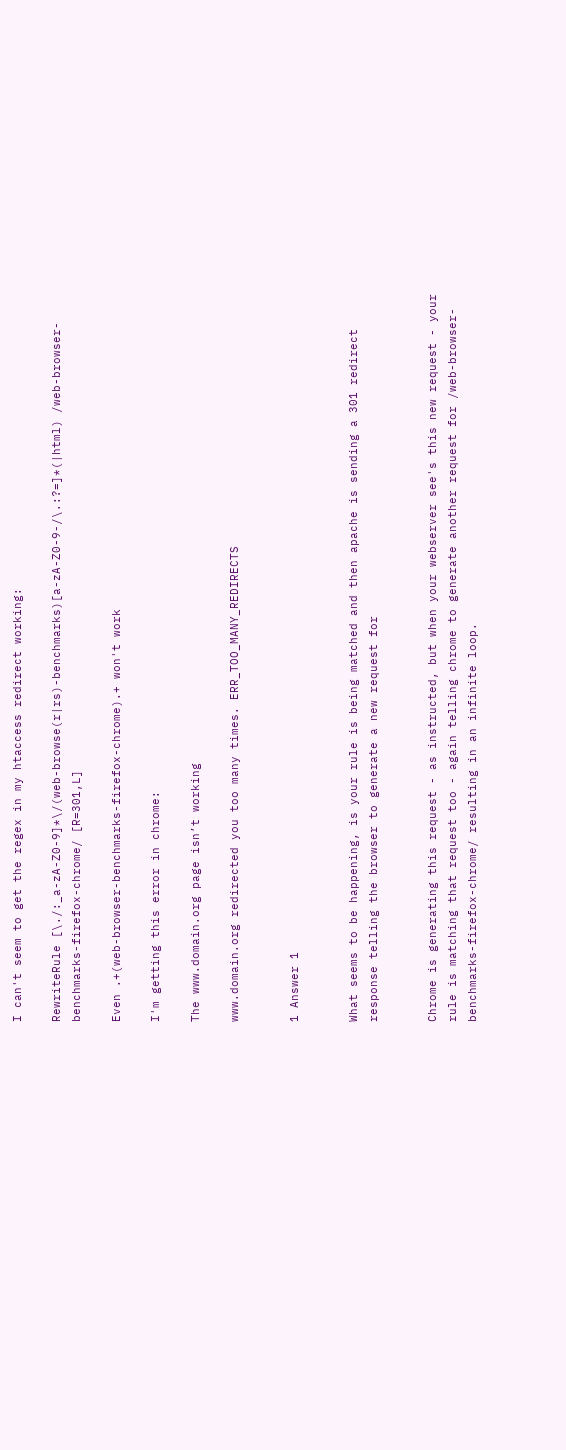I can't seem to get the regex in my htaccess redirect working:

RewriteRule [\./:_a-zA-Z0-9]*\/(web-browse(r|rs)-benchmarks)[a-zA-Z0-9-/\.:?=]*(|html) /web-browser-benchmarks-firefox-chrome/ [R=301,L]

Even .+(web-browser-benchmarks-firefox-chrome).+ won't work

I'm getting this error in chrome:

The www.domain.org page isn’t working

www.domain.org redirected you too many times. ERR_TOO_MANY_REDIRECTS


1 Answer 1


What seems to be happening, is your rule is being matched and then apache is sending a 301 redirect response telling the browser to generate a new request for


Chrome is generating this request - as instructed, but when your webserver see's this new request - your rule is matching that request too - again telling chrome to generate another request for /web-browser-benchmarks-firefox-chrome/ resulting in an infinite loop.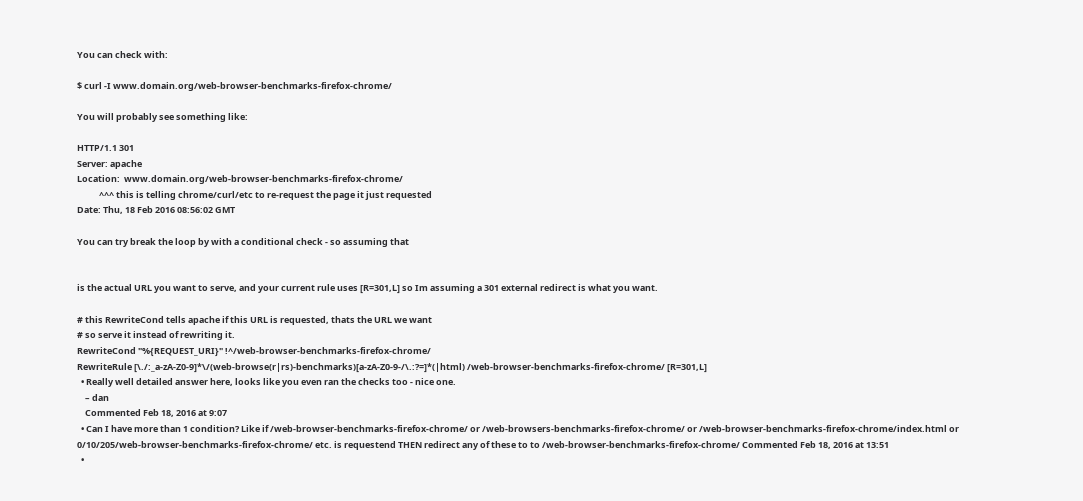You can check with:

$ curl -I www.domain.org/web-browser-benchmarks-firefox-chrome/

You will probably see something like:

HTTP/1.1 301
Server: apache
Location:  www.domain.org/web-browser-benchmarks-firefox-chrome/
           ^^^ this is telling chrome/curl/etc to re-request the page it just requested
Date: Thu, 18 Feb 2016 08:56:02 GMT

You can try break the loop by with a conditional check - so assuming that


is the actual URL you want to serve, and your current rule uses [R=301,L] so Im assuming a 301 external redirect is what you want.

# this RewriteCond tells apache if this URL is requested, thats the URL we want
# so serve it instead of rewriting it.
RewriteCond "%{REQUEST_URI}" !^/web-browser-benchmarks-firefox-chrome/
RewriteRule [\./:_a-zA-Z0-9]*\/(web-browse(r|rs)-benchmarks)[a-zA-Z0-9-/\.:?=]*(|html) /web-browser-benchmarks-firefox-chrome/ [R=301,L]
  • Really well detailed answer here, looks like you even ran the checks too - nice one.
    – dan
    Commented Feb 18, 2016 at 9:07
  • Can I have more than 1 condition? Like if /web-browser-benchmarks-firefox-chrome/ or /web-browsers-benchmarks-firefox-chrome/ or /web-browser-benchmarks-firefox-chrome/index.html or 0/10/205/web-browser-benchmarks-firefox-chrome/ etc. is requestend THEN redirect any of these to to /web-browser-benchmarks-firefox-chrome/ Commented Feb 18, 2016 at 13:51
  •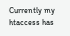Currently my htaccess has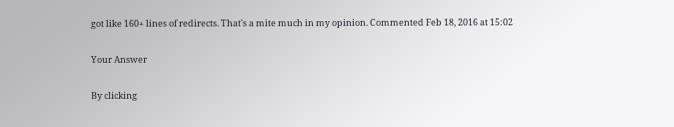got like 160+ lines of redirects. That's a mite much in my opinion. Commented Feb 18, 2016 at 15:02

Your Answer

By clicking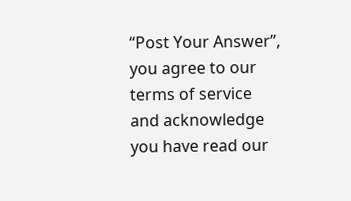“Post Your Answer”, you agree to our terms of service and acknowledge you have read our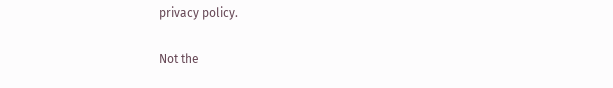privacy policy.

Not the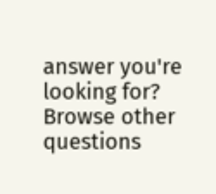answer you're looking for? Browse other questions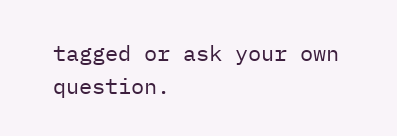tagged or ask your own question.